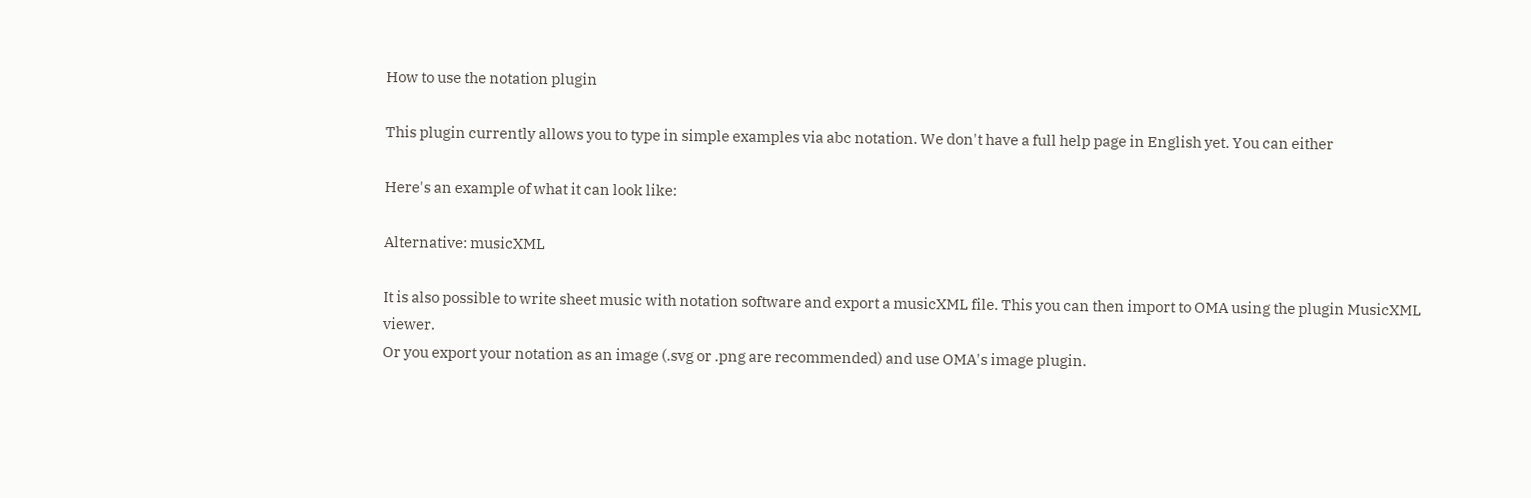How to use the notation plugin

This plugin currently allows you to type in simple examples via abc notation. We don't have a full help page in English yet. You can either

Here's an example of what it can look like:

Alternative: musicXML

It is also possible to write sheet music with notation software and export a musicXML file. This you can then import to OMA using the plugin MusicXML viewer.
Or you export your notation as an image (.svg or .png are recommended) and use OMA's image plugin.